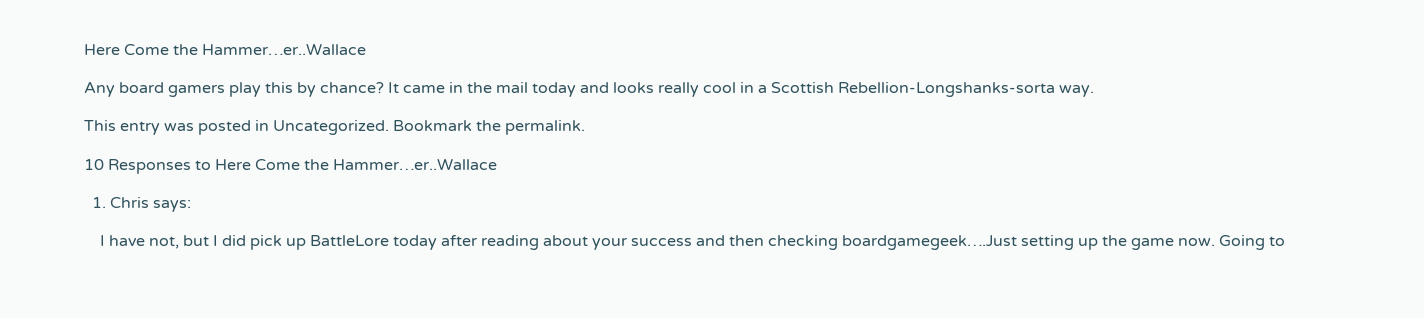Here Come the Hammer…er..Wallace

Any board gamers play this by chance? It came in the mail today and looks really cool in a Scottish Rebellion-Longshanks-sorta way.

This entry was posted in Uncategorized. Bookmark the permalink.

10 Responses to Here Come the Hammer…er..Wallace

  1. Chris says:

    I have not, but I did pick up BattleLore today after reading about your success and then checking boardgamegeek….Just setting up the game now. Going to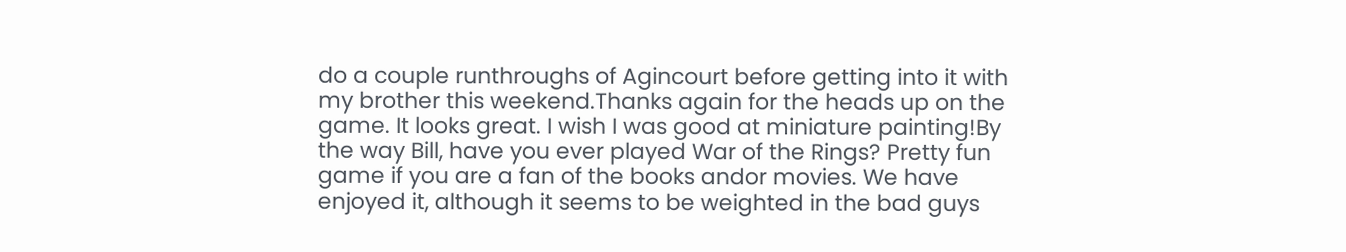do a couple runthroughs of Agincourt before getting into it with my brother this weekend.Thanks again for the heads up on the game. It looks great. I wish I was good at miniature painting!By the way Bill, have you ever played War of the Rings? Pretty fun game if you are a fan of the books andor movies. We have enjoyed it, although it seems to be weighted in the bad guys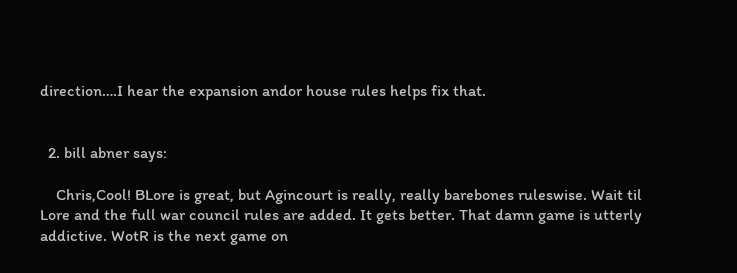direction….I hear the expansion andor house rules helps fix that.


  2. bill abner says:

    Chris,Cool! BLore is great, but Agincourt is really, really barebones ruleswise. Wait til Lore and the full war council rules are added. It gets better. That damn game is utterly addictive. WotR is the next game on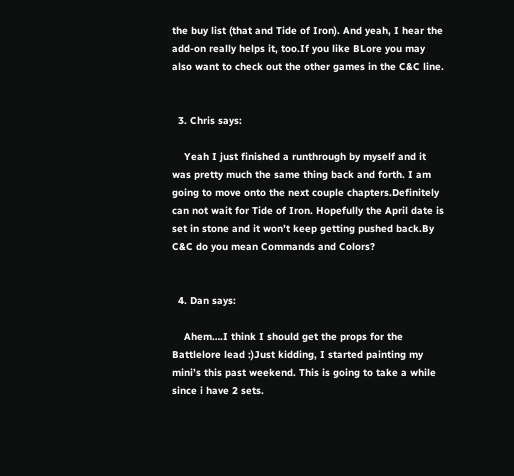the buy list (that and Tide of Iron). And yeah, I hear the add-on really helps it, too.If you like BLore you may also want to check out the other games in the C&C line.


  3. Chris says:

    Yeah I just finished a runthrough by myself and it was pretty much the same thing back and forth. I am going to move onto the next couple chapters.Definitely can not wait for Tide of Iron. Hopefully the April date is set in stone and it won’t keep getting pushed back.By C&C do you mean Commands and Colors?


  4. Dan says:

    Ahem….I think I should get the props for the Battlelore lead :)Just kidding, I started painting my mini’s this past weekend. This is going to take a while since i have 2 sets.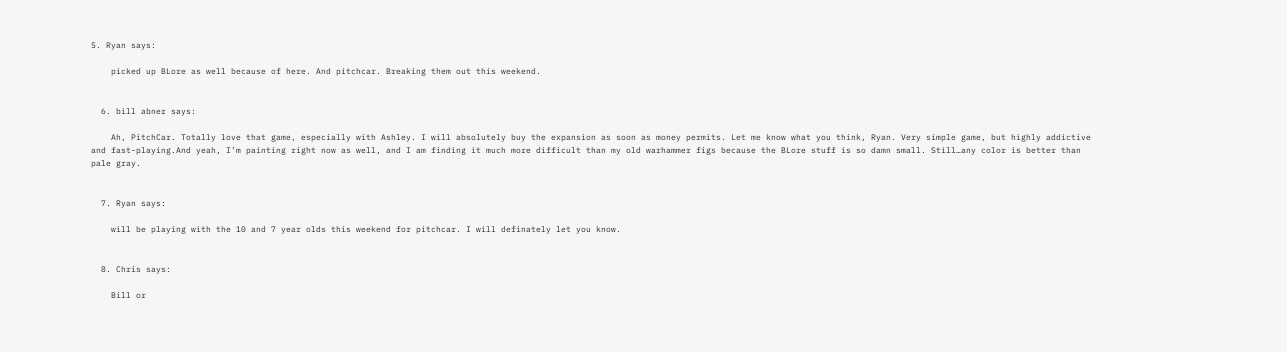5. Ryan says:

    picked up BLore as well because of here. And pitchcar. Breaking them out this weekend.


  6. bill abner says:

    Ah, PitchCar. Totally love that game, especially with Ashley. I will absolutely buy the expansion as soon as money permits. Let me know what you think, Ryan. Very simple game, but highly addictive and fast-playing.And yeah, I’m painting right now as well, and I am finding it much more difficult than my old warhammer figs because the BLore stuff is so damn small. Still…any color is better than pale gray.


  7. Ryan says:

    will be playing with the 10 and 7 year olds this weekend for pitchcar. I will definately let you know.


  8. Chris says:

    Bill or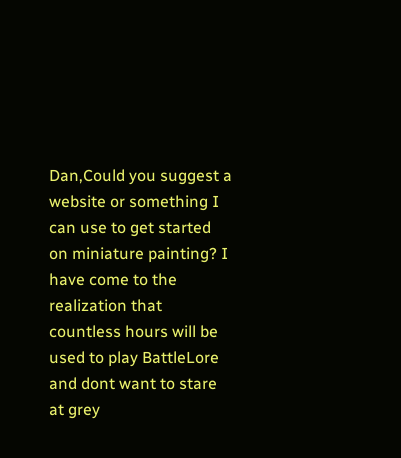Dan,Could you suggest a website or something I can use to get started on miniature painting? I have come to the realization that countless hours will be used to play BattleLore and dont want to stare at grey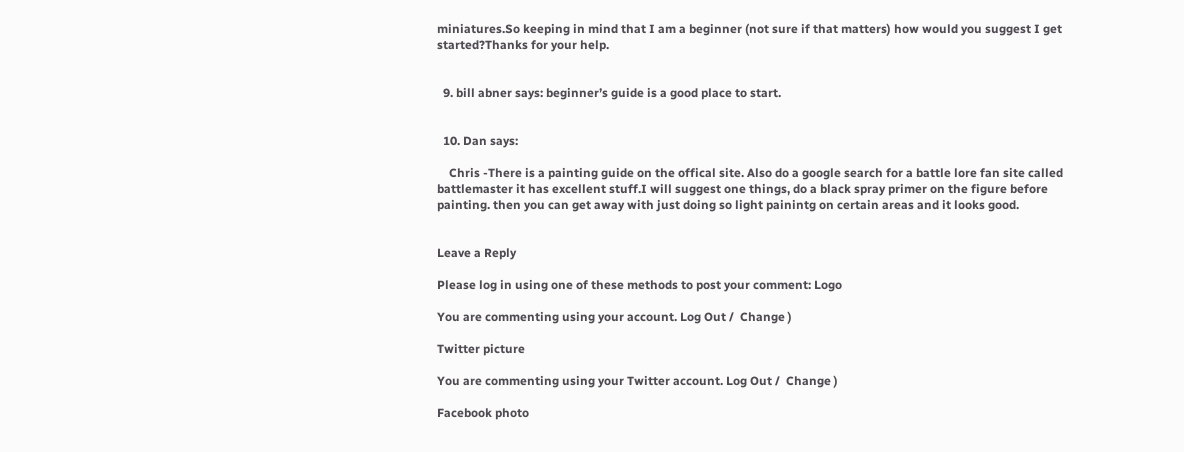miniatures.So keeping in mind that I am a beginner (not sure if that matters) how would you suggest I get started?Thanks for your help.


  9. bill abner says: beginner’s guide is a good place to start.


  10. Dan says:

    Chris -There is a painting guide on the offical site. Also do a google search for a battle lore fan site called battlemaster it has excellent stuff.I will suggest one things, do a black spray primer on the figure before painting. then you can get away with just doing so light painintg on certain areas and it looks good.


Leave a Reply

Please log in using one of these methods to post your comment: Logo

You are commenting using your account. Log Out /  Change )

Twitter picture

You are commenting using your Twitter account. Log Out /  Change )

Facebook photo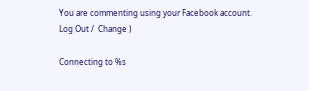You are commenting using your Facebook account. Log Out /  Change )

Connecting to %s